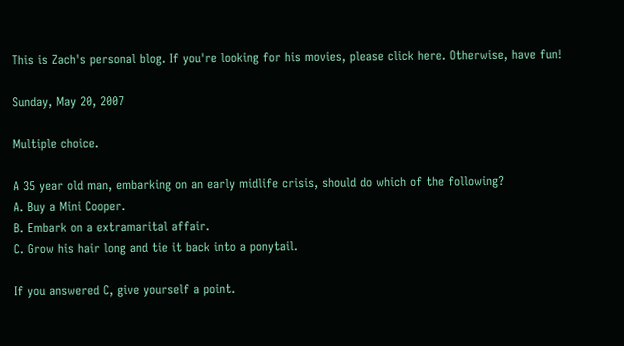This is Zach's personal blog. If you're looking for his movies, please click here. Otherwise, have fun!

Sunday, May 20, 2007

Multiple choice.

A 35 year old man, embarking on an early midlife crisis, should do which of the following?
A. Buy a Mini Cooper.
B. Embark on a extramarital affair.
C. Grow his hair long and tie it back into a ponytail.

If you answered C, give yourself a point.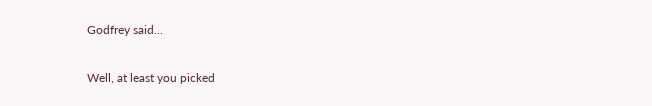Godfrey said...

Well, at least you picked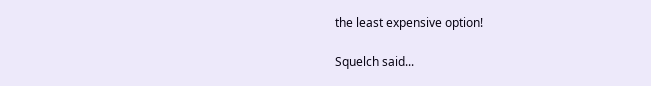the least expensive option!

Squelch said...